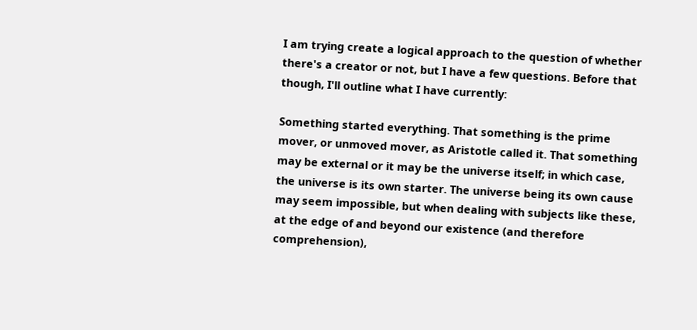I am trying create a logical approach to the question of whether there's a creator or not, but I have a few questions. Before that though, I'll outline what I have currently:

Something started everything. That something is the prime mover, or unmoved mover, as Aristotle called it. That something may be external or it may be the universe itself; in which case, the universe is its own starter. The universe being its own cause may seem impossible, but when dealing with subjects like these, at the edge of and beyond our existence (and therefore comprehension),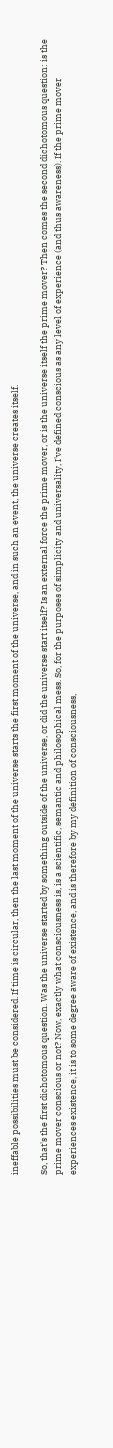ineffable possibilities must be considered. If time is circular, then the last moment of the universe starts the first moment of the universe, and in such an event, the universe creates itself.

So, that's the first dichotomous question. Was the universe started by something outside of the universe, or did the universe start itself? Is an external force the prime mover, or is the universe itself the prime mover? Then comes the second dichotomous question: is the prime mover conscious or not? Now, exactly what consciousness is, is a scientific, semantic and philosophical mess. So, for the purposes of simplicity and universality, I've defined conscious as any level of experience (and thus awareness). If the prime mover experiences existence, it is to some degree aware of existence, and is therefore by my definition of consciousness,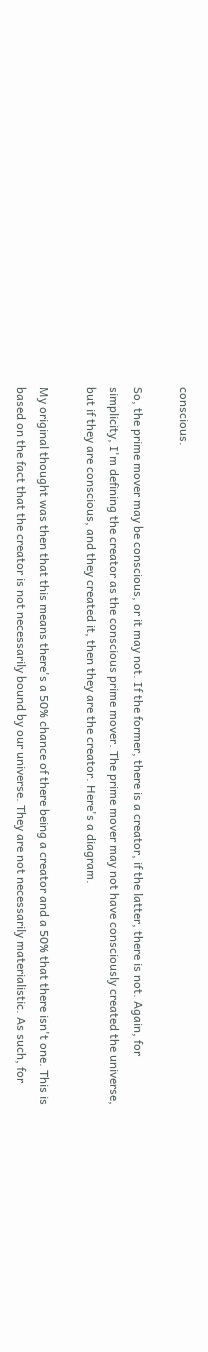conscious.

So, the prime mover may be conscious, or it may not. If the former, there is a creator, if the latter, there is not. Again, for simplicity, I'm defining the creator as the conscious prime mover. The prime mover may not have consciously created the universe, but if they are conscious, and they created it, then they are the creator. Here's a diagram.

My original thought was then that this means there's a 50% chance of there being a creator and a 50% that there isn't one. This is based on the fact that the creator is not necessarily bound by our universe. They are not necessarily materialistic. As such, for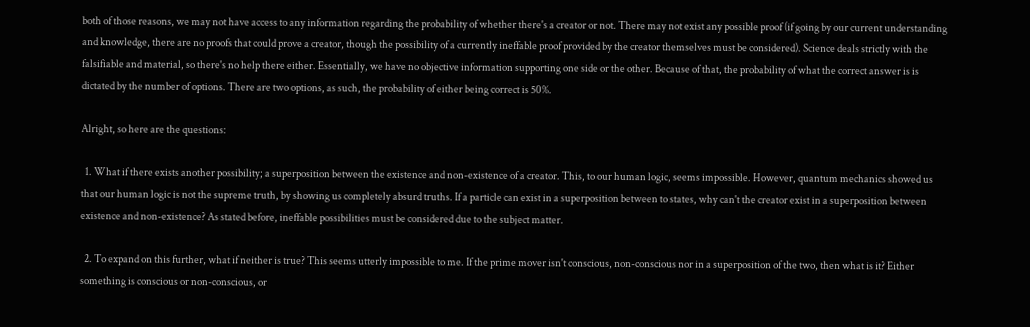both of those reasons, we may not have access to any information regarding the probability of whether there's a creator or not. There may not exist any possible proof (if going by our current understanding and knowledge, there are no proofs that could prove a creator, though the possibility of a currently ineffable proof provided by the creator themselves must be considered). Science deals strictly with the falsifiable and material, so there's no help there either. Essentially, we have no objective information supporting one side or the other. Because of that, the probability of what the correct answer is is dictated by the number of options. There are two options, as such, the probability of either being correct is 50%.

Alright, so here are the questions:

  1. What if there exists another possibility; a superposition between the existence and non-existence of a creator. This, to our human logic, seems impossible. However, quantum mechanics showed us that our human logic is not the supreme truth, by showing us completely absurd truths. If a particle can exist in a superposition between to states, why can't the creator exist in a superposition between existence and non-existence? As stated before, ineffable possibilities must be considered due to the subject matter.

  2. To expand on this further, what if neither is true? This seems utterly impossible to me. If the prime mover isn't conscious, non-conscious nor in a superposition of the two, then what is it? Either something is conscious or non-conscious, or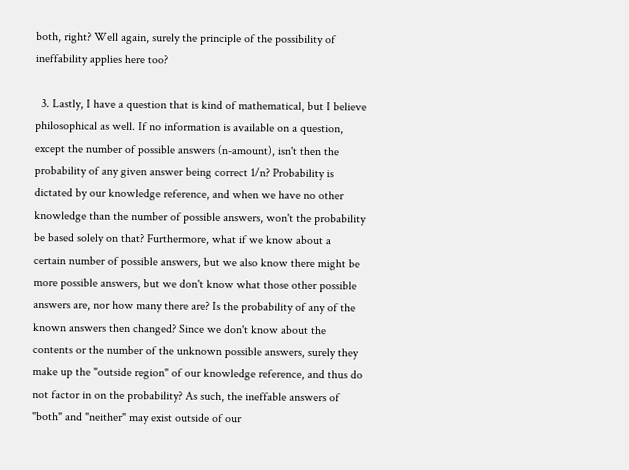both, right? Well again, surely the principle of the possibility of ineffability applies here too?

  3. Lastly, I have a question that is kind of mathematical, but I believe philosophical as well. If no information is available on a question, except the number of possible answers (n-amount), isn't then the probability of any given answer being correct 1/n? Probability is dictated by our knowledge reference, and when we have no other knowledge than the number of possible answers, won't the probability be based solely on that? Furthermore, what if we know about a certain number of possible answers, but we also know there might be more possible answers, but we don't know what those other possible answers are, nor how many there are? Is the probability of any of the known answers then changed? Since we don't know about the contents or the number of the unknown possible answers, surely they make up the "outside region" of our knowledge reference, and thus do not factor in on the probability? As such, the ineffable answers of "both" and "neither" may exist outside of our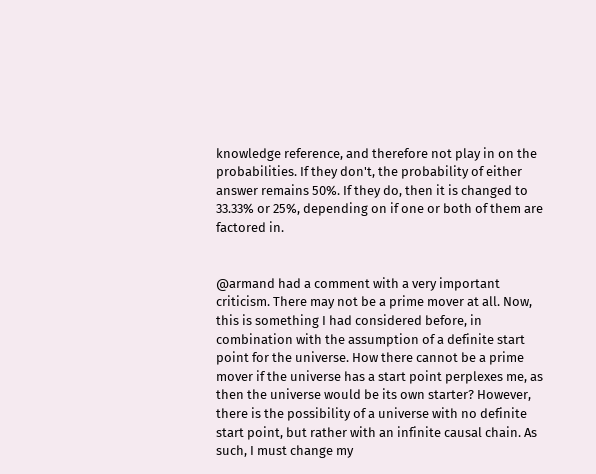knowledge reference, and therefore not play in on the probabilities. If they don't, the probability of either answer remains 50%. If they do, then it is changed to 33.33% or 25%, depending on if one or both of them are factored in.


@armand had a comment with a very important criticism. There may not be a prime mover at all. Now, this is something I had considered before, in combination with the assumption of a definite start point for the universe. How there cannot be a prime mover if the universe has a start point perplexes me, as then the universe would be its own starter? However, there is the possibility of a universe with no definite start point, but rather with an infinite causal chain. As such, I must change my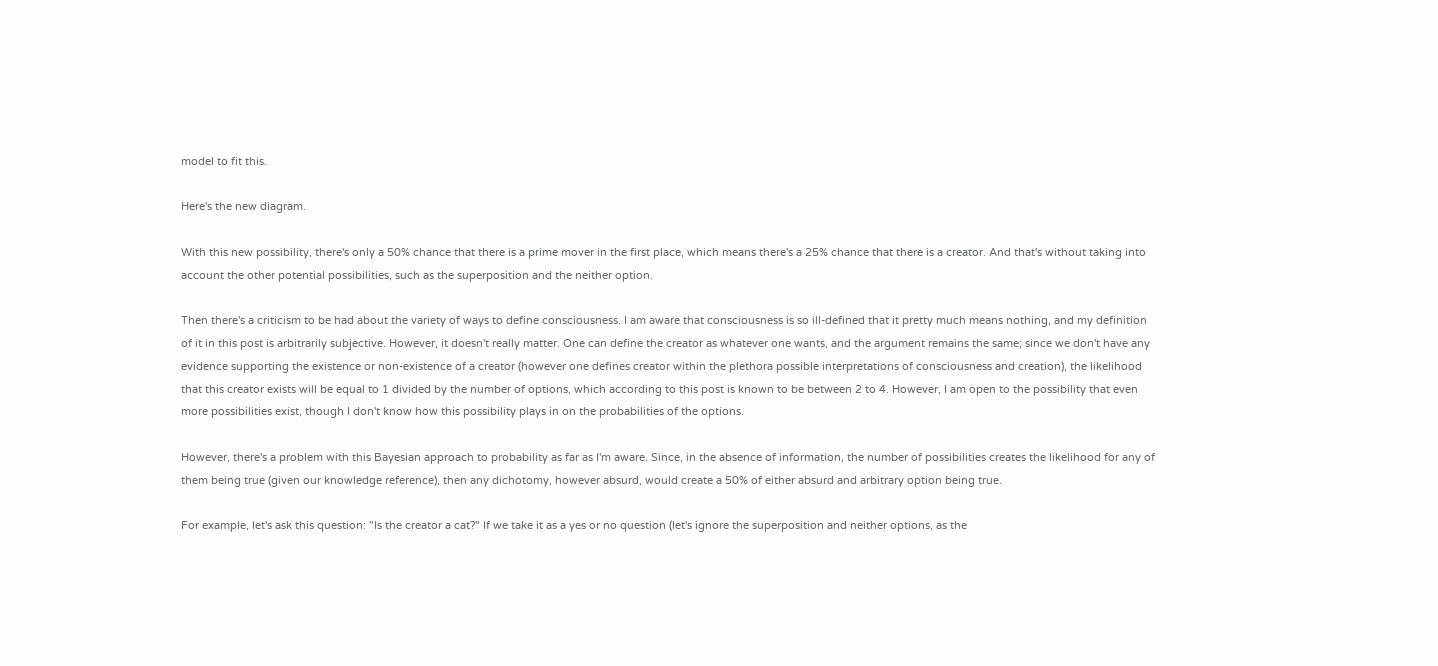model to fit this.

Here's the new diagram.

With this new possibility, there's only a 50% chance that there is a prime mover in the first place, which means there's a 25% chance that there is a creator. And that's without taking into account the other potential possibilities, such as the superposition and the neither option.

Then there's a criticism to be had about the variety of ways to define consciousness. I am aware that consciousness is so ill-defined that it pretty much means nothing, and my definition of it in this post is arbitrarily subjective. However, it doesn't really matter. One can define the creator as whatever one wants, and the argument remains the same; since we don't have any evidence supporting the existence or non-existence of a creator (however one defines creator within the plethora possible interpretations of consciousness and creation), the likelihood that this creator exists will be equal to 1 divided by the number of options, which according to this post is known to be between 2 to 4. However, I am open to the possibility that even more possibilities exist, though I don't know how this possibility plays in on the probabilities of the options.

However, there's a problem with this Bayesian approach to probability as far as I'm aware. Since, in the absence of information, the number of possibilities creates the likelihood for any of them being true (given our knowledge reference), then any dichotomy, however absurd, would create a 50% of either absurd and arbitrary option being true.

For example, let's ask this question: "Is the creator a cat?" If we take it as a yes or no question (let's ignore the superposition and neither options, as the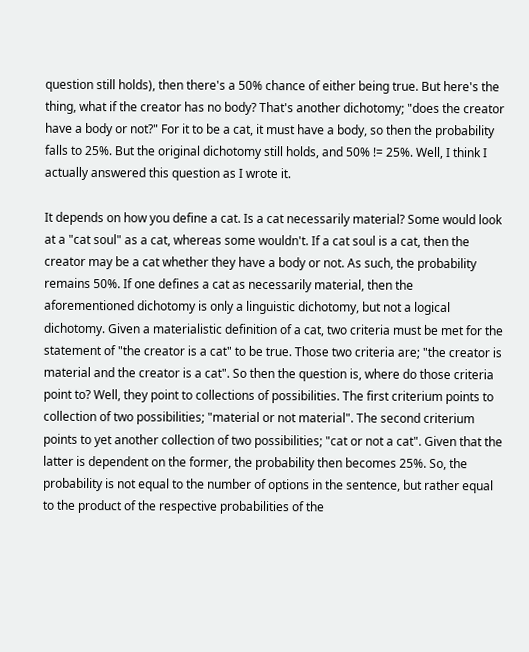question still holds), then there's a 50% chance of either being true. But here's the thing, what if the creator has no body? That's another dichotomy; "does the creator have a body or not?" For it to be a cat, it must have a body, so then the probability falls to 25%. But the original dichotomy still holds, and 50% != 25%. Well, I think I actually answered this question as I wrote it.

It depends on how you define a cat. Is a cat necessarily material? Some would look at a "cat soul" as a cat, whereas some wouldn't. If a cat soul is a cat, then the creator may be a cat whether they have a body or not. As such, the probability remains 50%. If one defines a cat as necessarily material, then the aforementioned dichotomy is only a linguistic dichotomy, but not a logical dichotomy. Given a materialistic definition of a cat, two criteria must be met for the statement of "the creator is a cat" to be true. Those two criteria are; "the creator is material and the creator is a cat". So then the question is, where do those criteria point to? Well, they point to collections of possibilities. The first criterium points to collection of two possibilities; "material or not material". The second criterium points to yet another collection of two possibilities; "cat or not a cat". Given that the latter is dependent on the former, the probability then becomes 25%. So, the probability is not equal to the number of options in the sentence, but rather equal to the product of the respective probabilities of the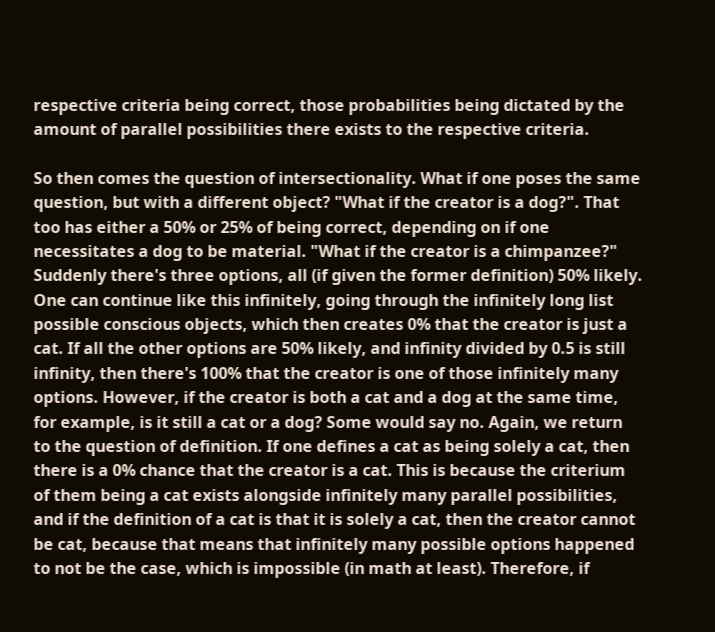respective criteria being correct, those probabilities being dictated by the amount of parallel possibilities there exists to the respective criteria.

So then comes the question of intersectionality. What if one poses the same question, but with a different object? "What if the creator is a dog?". That too has either a 50% or 25% of being correct, depending on if one necessitates a dog to be material. "What if the creator is a chimpanzee?" Suddenly there's three options, all (if given the former definition) 50% likely. One can continue like this infinitely, going through the infinitely long list possible conscious objects, which then creates 0% that the creator is just a cat. If all the other options are 50% likely, and infinity divided by 0.5 is still infinity, then there's 100% that the creator is one of those infinitely many options. However, if the creator is both a cat and a dog at the same time, for example, is it still a cat or a dog? Some would say no. Again, we return to the question of definition. If one defines a cat as being solely a cat, then there is a 0% chance that the creator is a cat. This is because the criterium of them being a cat exists alongside infinitely many parallel possibilities, and if the definition of a cat is that it is solely a cat, then the creator cannot be cat, because that means that infinitely many possible options happened to not be the case, which is impossible (in math at least). Therefore, if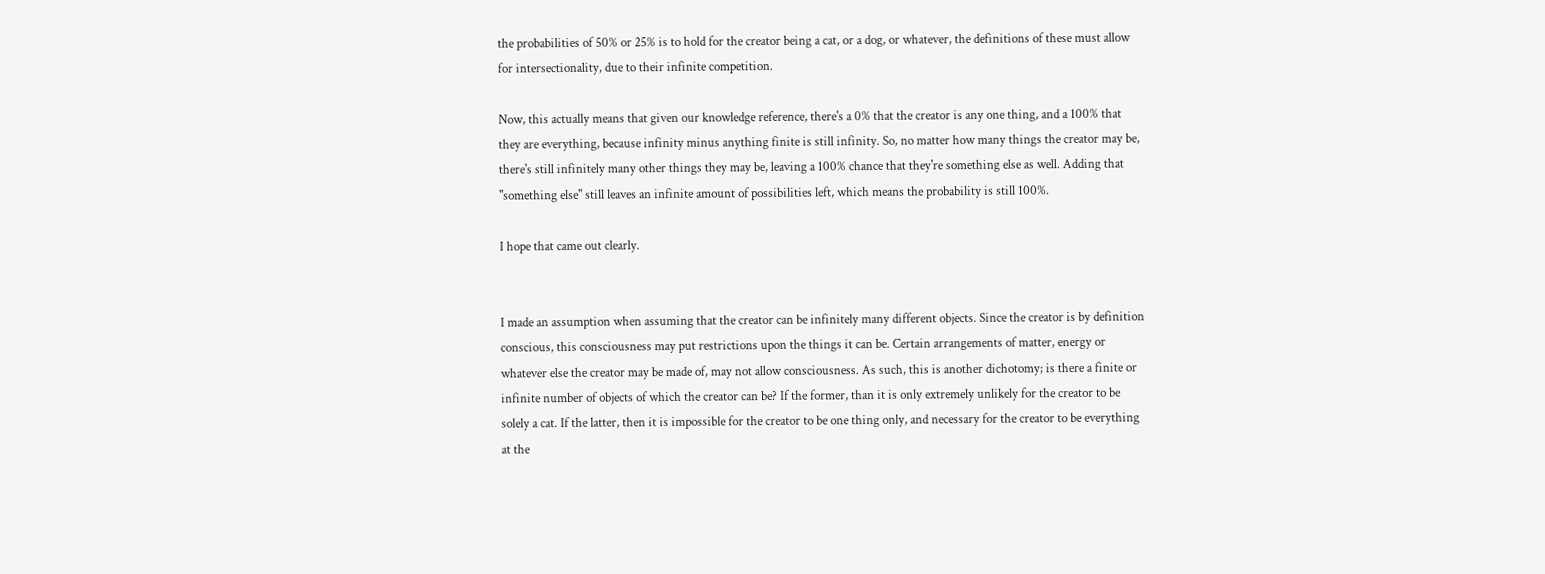the probabilities of 50% or 25% is to hold for the creator being a cat, or a dog, or whatever, the definitions of these must allow for intersectionality, due to their infinite competition.

Now, this actually means that given our knowledge reference, there's a 0% that the creator is any one thing, and a 100% that they are everything, because infinity minus anything finite is still infinity. So, no matter how many things the creator may be, there's still infinitely many other things they may be, leaving a 100% chance that they're something else as well. Adding that "something else" still leaves an infinite amount of possibilities left, which means the probability is still 100%.

I hope that came out clearly.


I made an assumption when assuming that the creator can be infinitely many different objects. Since the creator is by definition conscious, this consciousness may put restrictions upon the things it can be. Certain arrangements of matter, energy or whatever else the creator may be made of, may not allow consciousness. As such, this is another dichotomy; is there a finite or infinite number of objects of which the creator can be? If the former, than it is only extremely unlikely for the creator to be solely a cat. If the latter, then it is impossible for the creator to be one thing only, and necessary for the creator to be everything at the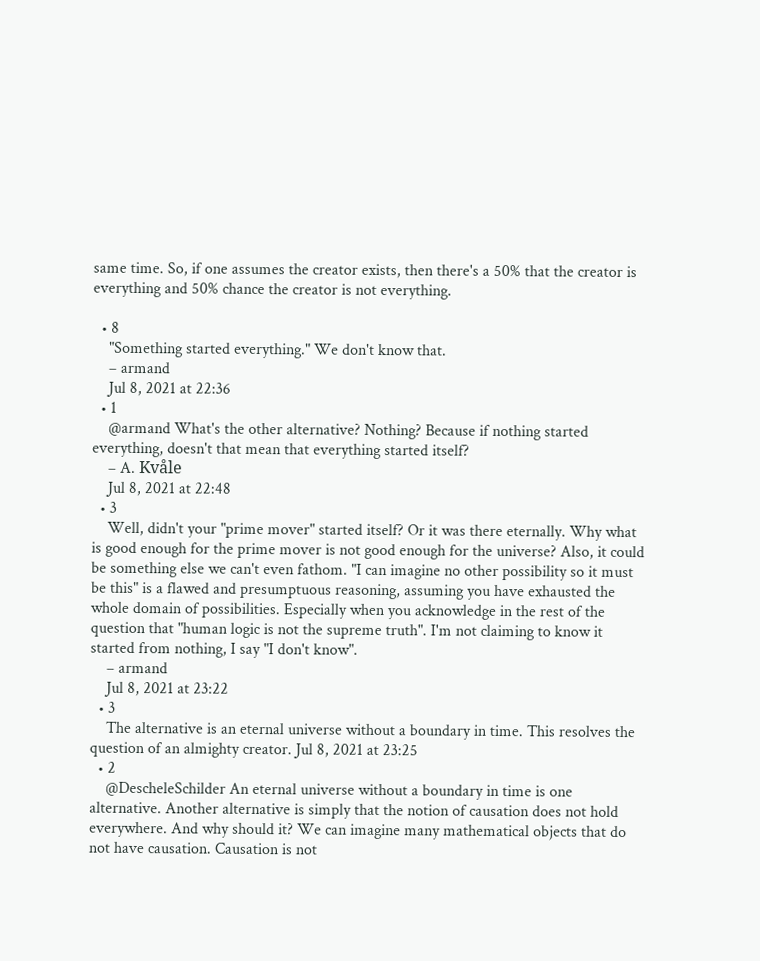same time. So, if one assumes the creator exists, then there's a 50% that the creator is everything and 50% chance the creator is not everything.

  • 8
    "Something started everything." We don't know that.
    – armand
    Jul 8, 2021 at 22:36
  • 1
    @armand What's the other alternative? Nothing? Because if nothing started everything, doesn't that mean that everything started itself?
    – A. Kvåle
    Jul 8, 2021 at 22:48
  • 3
    Well, didn't your "prime mover" started itself? Or it was there eternally. Why what is good enough for the prime mover is not good enough for the universe? Also, it could be something else we can't even fathom. "I can imagine no other possibility so it must be this" is a flawed and presumptuous reasoning, assuming you have exhausted the whole domain of possibilities. Especially when you acknowledge in the rest of the question that "human logic is not the supreme truth". I'm not claiming to know it started from nothing, I say "I don't know".
    – armand
    Jul 8, 2021 at 23:22
  • 3
    The alternative is an eternal universe without a boundary in time. This resolves the question of an almighty creator. Jul 8, 2021 at 23:25
  • 2
    @DescheleSchilder An eternal universe without a boundary in time is one alternative. Another alternative is simply that the notion of causation does not hold everywhere. And why should it? We can imagine many mathematical objects that do not have causation. Causation is not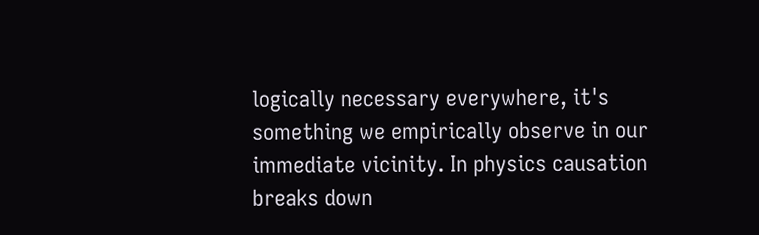logically necessary everywhere, it's something we empirically observe in our immediate vicinity. In physics causation breaks down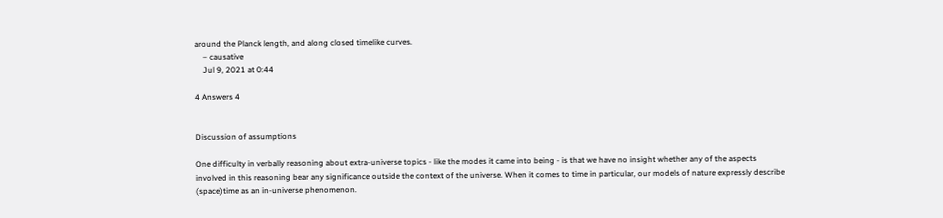around the Planck length, and along closed timelike curves.
    – causative
    Jul 9, 2021 at 0:44

4 Answers 4


Discussion of assumptions

One difficulty in verbally reasoning about extra-universe topics - like the modes it came into being - is that we have no insight whether any of the aspects involved in this reasoning bear any significance outside the context of the universe. When it comes to time in particular, our models of nature expressly describe (space)time as an in-universe phenomenon.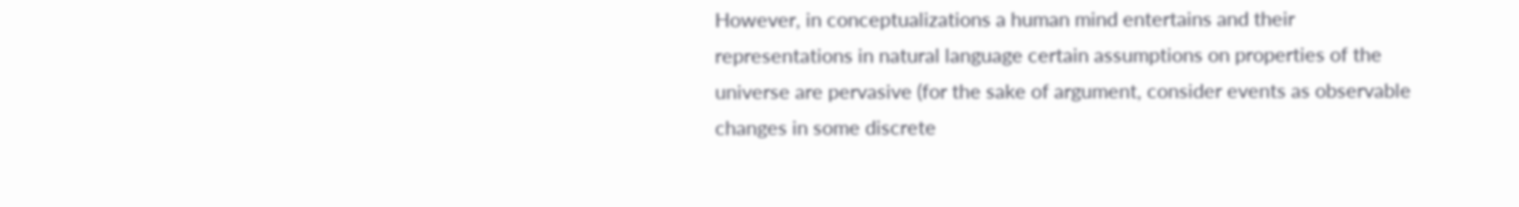However, in conceptualizations a human mind entertains and their representations in natural language certain assumptions on properties of the universe are pervasive (for the sake of argument, consider events as observable changes in some discrete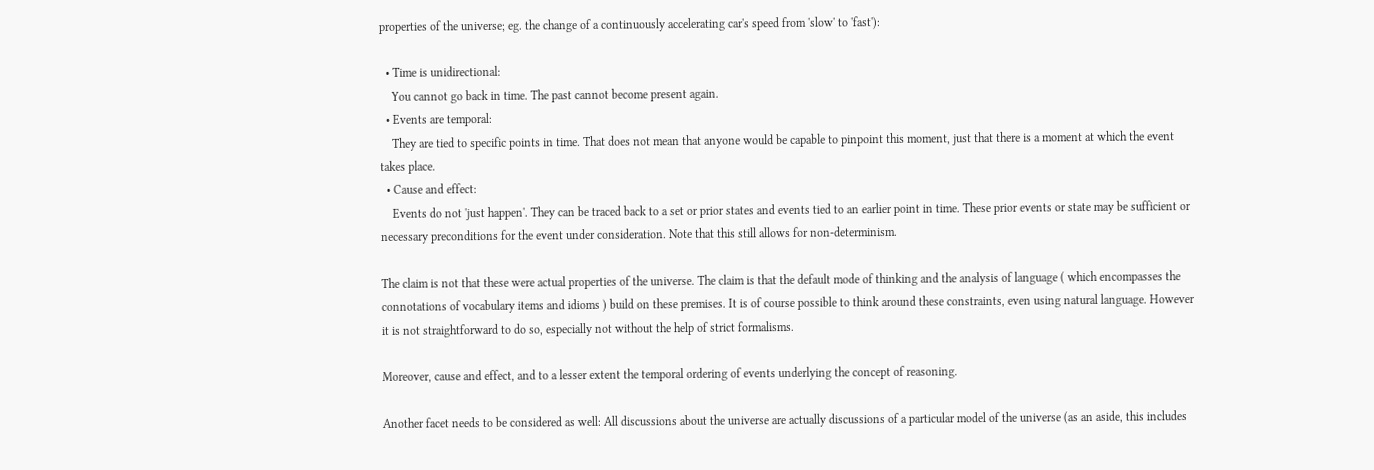properties of the universe; eg. the change of a continuously accelerating car's speed from 'slow' to 'fast'):

  • Time is unidirectional:
    You cannot go back in time. The past cannot become present again.
  • Events are temporal:
    They are tied to specific points in time. That does not mean that anyone would be capable to pinpoint this moment, just that there is a moment at which the event takes place.
  • Cause and effect:
    Events do not 'just happen'. They can be traced back to a set or prior states and events tied to an earlier point in time. These prior events or state may be sufficient or necessary preconditions for the event under consideration. Note that this still allows for non-determinism.

The claim is not that these were actual properties of the universe. The claim is that the default mode of thinking and the analysis of language ( which encompasses the connotations of vocabulary items and idioms ) build on these premises. It is of course possible to think around these constraints, even using natural language. However it is not straightforward to do so, especially not without the help of strict formalisms.

Moreover, cause and effect, and to a lesser extent the temporal ordering of events underlying the concept of reasoning.

Another facet needs to be considered as well: All discussions about the universe are actually discussions of a particular model of the universe (as an aside, this includes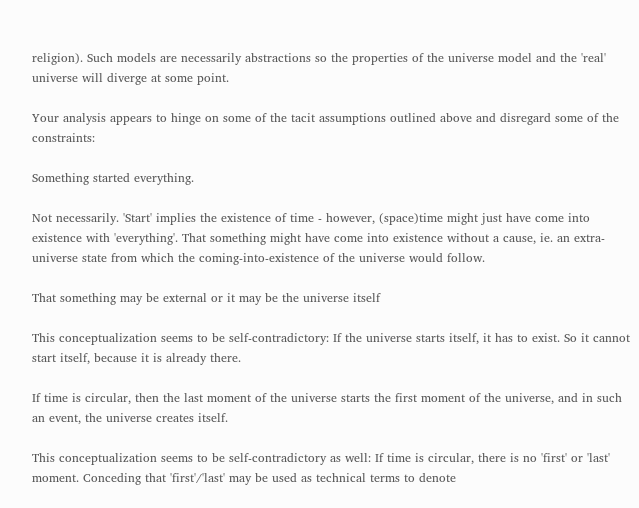religion). Such models are necessarily abstractions so the properties of the universe model and the 'real' universe will diverge at some point.

Your analysis appears to hinge on some of the tacit assumptions outlined above and disregard some of the constraints:

Something started everything.

Not necessarily. 'Start' implies the existence of time - however, (space)time might just have come into existence with 'everything'. That something might have come into existence without a cause, ie. an extra-universe state from which the coming-into-existence of the universe would follow.

That something may be external or it may be the universe itself

This conceptualization seems to be self-contradictory: If the universe starts itself, it has to exist. So it cannot start itself, because it is already there.

If time is circular, then the last moment of the universe starts the first moment of the universe, and in such an event, the universe creates itself.

This conceptualization seems to be self-contradictory as well: If time is circular, there is no 'first' or 'last' moment. Conceding that 'first'/'last' may be used as technical terms to denote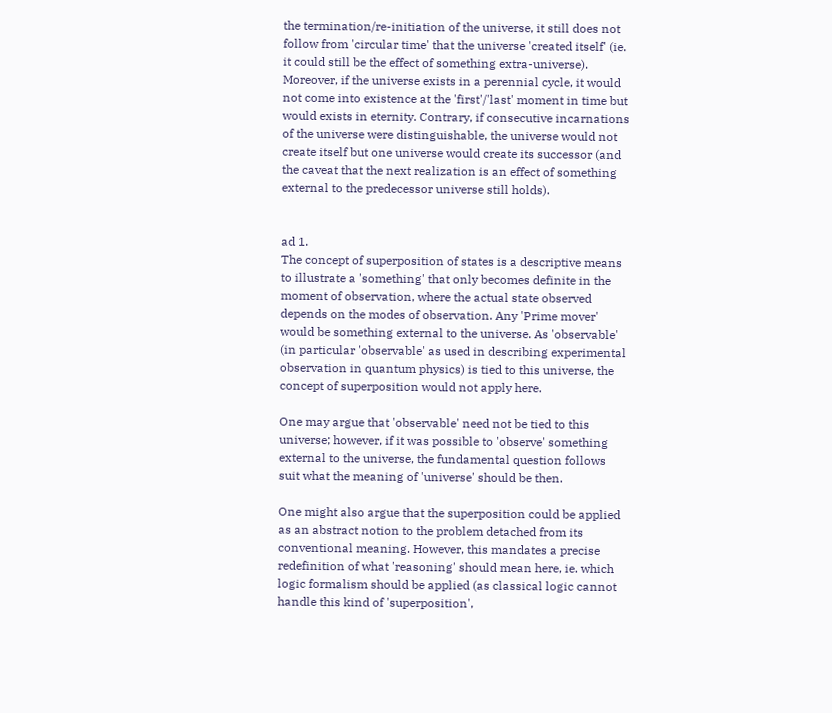the termination/re-initiation of the universe, it still does not follow from 'circular time' that the universe 'created itself' (ie. it could still be the effect of something extra-universe). Moreover, if the universe exists in a perennial cycle, it would not come into existence at the 'first'/'last' moment in time but would exists in eternity. Contrary, if consecutive incarnations of the universe were distinguishable, the universe would not create itself but one universe would create its successor (and the caveat that the next realization is an effect of something external to the predecessor universe still holds).


ad 1.
The concept of superposition of states is a descriptive means to illustrate a 'something' that only becomes definite in the moment of observation, where the actual state observed depends on the modes of observation. Any 'Prime mover' would be something external to the universe. As 'observable' (in particular 'observable' as used in describing experimental observation in quantum physics) is tied to this universe, the concept of superposition would not apply here.

One may argue that 'observable' need not be tied to this universe; however, if it was possible to 'observe' something external to the universe, the fundamental question follows suit what the meaning of 'universe' should be then.

One might also argue that the superposition could be applied as an abstract notion to the problem detached from its conventional meaning. However, this mandates a precise redefinition of what 'reasoning' should mean here, ie. which logic formalism should be applied (as classical logic cannot handle this kind of 'superposition',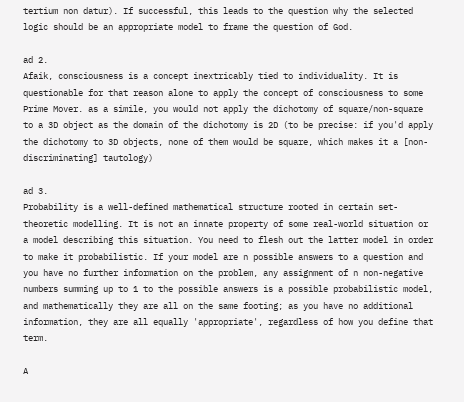tertium non datur). If successful, this leads to the question why the selected logic should be an appropriate model to frame the question of God.

ad 2.
Afaik, consciousness is a concept inextricably tied to individuality. It is questionable for that reason alone to apply the concept of consciousness to some Prime Mover. as a simile, you would not apply the dichotomy of square/non-square to a 3D object as the domain of the dichotomy is 2D (to be precise: if you'd apply the dichotomy to 3D objects, none of them would be square, which makes it a [non-discriminating] tautology)

ad 3.
Probability is a well-defined mathematical structure rooted in certain set-theoretic modelling. It is not an innate property of some real-world situation or a model describing this situation. You need to flesh out the latter model in order to make it probabilistic. If your model are n possible answers to a question and you have no further information on the problem, any assignment of n non-negative numbers summing up to 1 to the possible answers is a possible probabilistic model, and mathematically they are all on the same footing; as you have no additional information, they are all equally 'appropriate', regardless of how you define that term.

A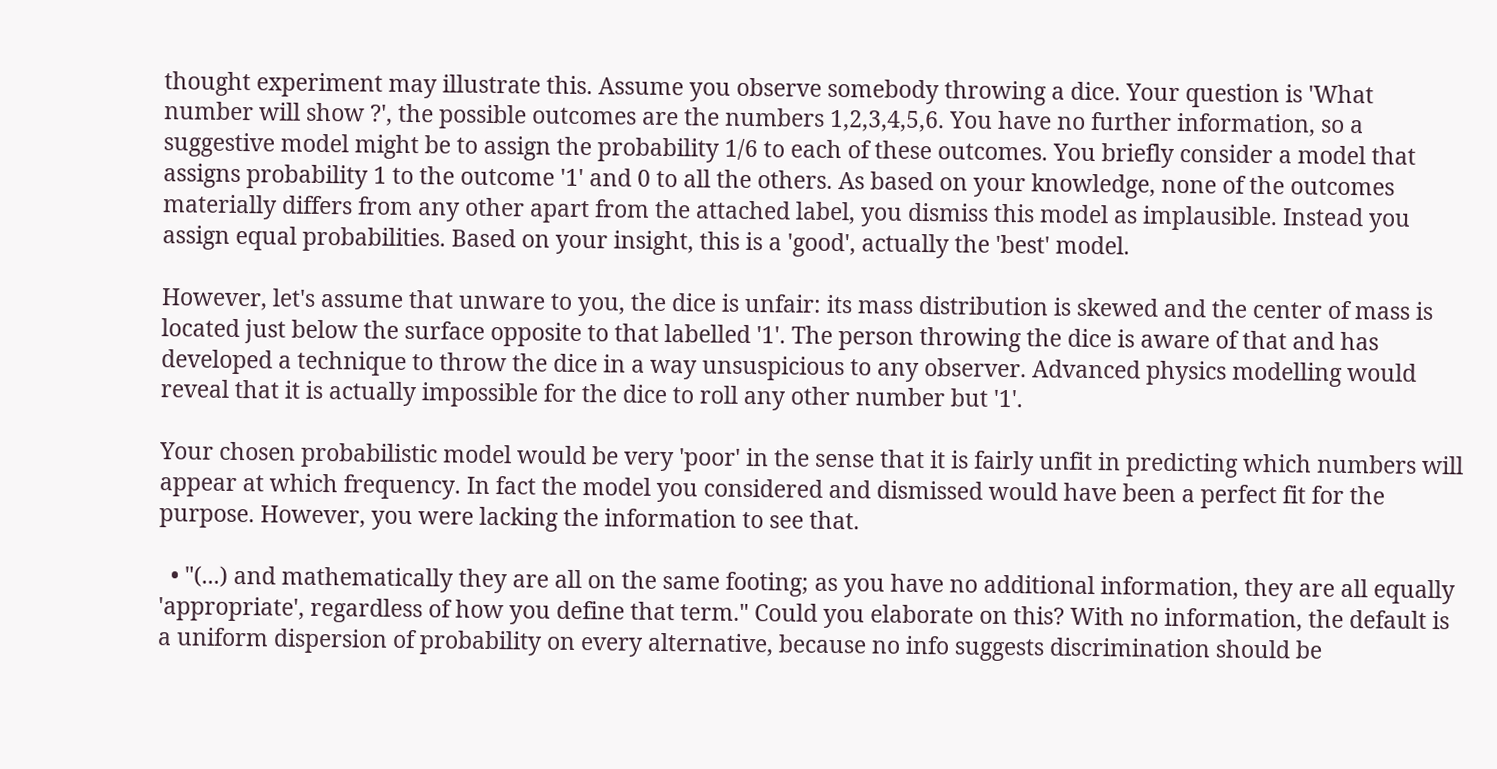thought experiment may illustrate this. Assume you observe somebody throwing a dice. Your question is 'What number will show ?', the possible outcomes are the numbers 1,2,3,4,5,6. You have no further information, so a suggestive model might be to assign the probability 1/6 to each of these outcomes. You briefly consider a model that assigns probability 1 to the outcome '1' and 0 to all the others. As based on your knowledge, none of the outcomes materially differs from any other apart from the attached label, you dismiss this model as implausible. Instead you assign equal probabilities. Based on your insight, this is a 'good', actually the 'best' model.

However, let's assume that unware to you, the dice is unfair: its mass distribution is skewed and the center of mass is located just below the surface opposite to that labelled '1'. The person throwing the dice is aware of that and has developed a technique to throw the dice in a way unsuspicious to any observer. Advanced physics modelling would reveal that it is actually impossible for the dice to roll any other number but '1'.

Your chosen probabilistic model would be very 'poor' in the sense that it is fairly unfit in predicting which numbers will appear at which frequency. In fact the model you considered and dismissed would have been a perfect fit for the purpose. However, you were lacking the information to see that.

  • "(...) and mathematically they are all on the same footing; as you have no additional information, they are all equally 'appropriate', regardless of how you define that term." Could you elaborate on this? With no information, the default is a uniform dispersion of probability on every alternative, because no info suggests discrimination should be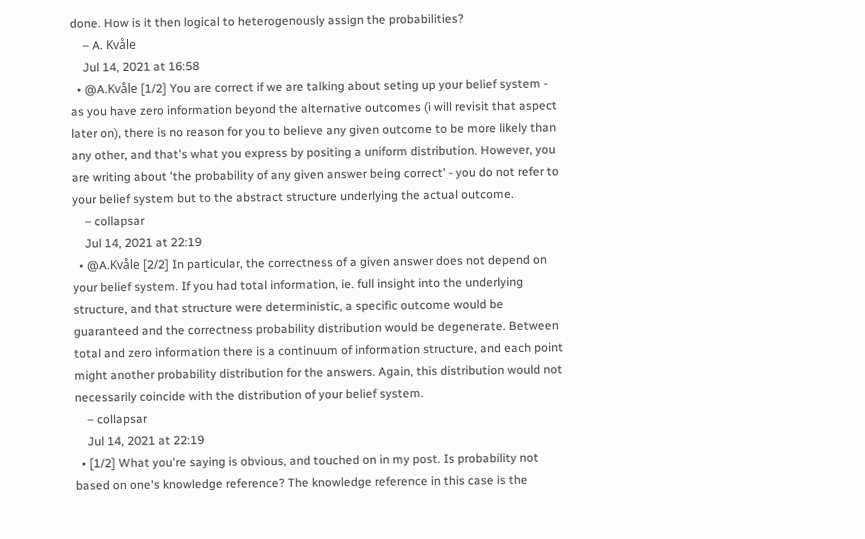done. How is it then logical to heterogenously assign the probabilities?
    – A. Kvåle
    Jul 14, 2021 at 16:58
  • @A.Kvåle [1/2] You are correct if we are talking about seting up your belief system - as you have zero information beyond the alternative outcomes (i will revisit that aspect later on), there is no reason for you to believe any given outcome to be more likely than any other, and that's what you express by positing a uniform distribution. However, you are writing about 'the probability of any given answer being correct' - you do not refer to your belief system but to the abstract structure underlying the actual outcome.
    – collapsar
    Jul 14, 2021 at 22:19
  • @A.Kvåle [2/2] In particular, the correctness of a given answer does not depend on your belief system. If you had total information, ie. full insight into the underlying structure, and that structure were deterministic, a specific outcome would be guaranteed and the correctness probability distribution would be degenerate. Between total and zero information there is a continuum of information structure, and each point might another probability distribution for the answers. Again, this distribution would not necessarily coincide with the distribution of your belief system.
    – collapsar
    Jul 14, 2021 at 22:19
  • [1/2] What you're saying is obvious, and touched on in my post. Is probability not based on one's knowledge reference? The knowledge reference in this case is the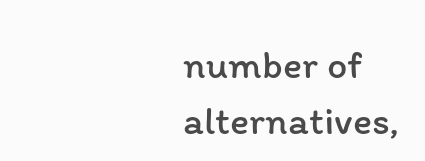number of alternatives,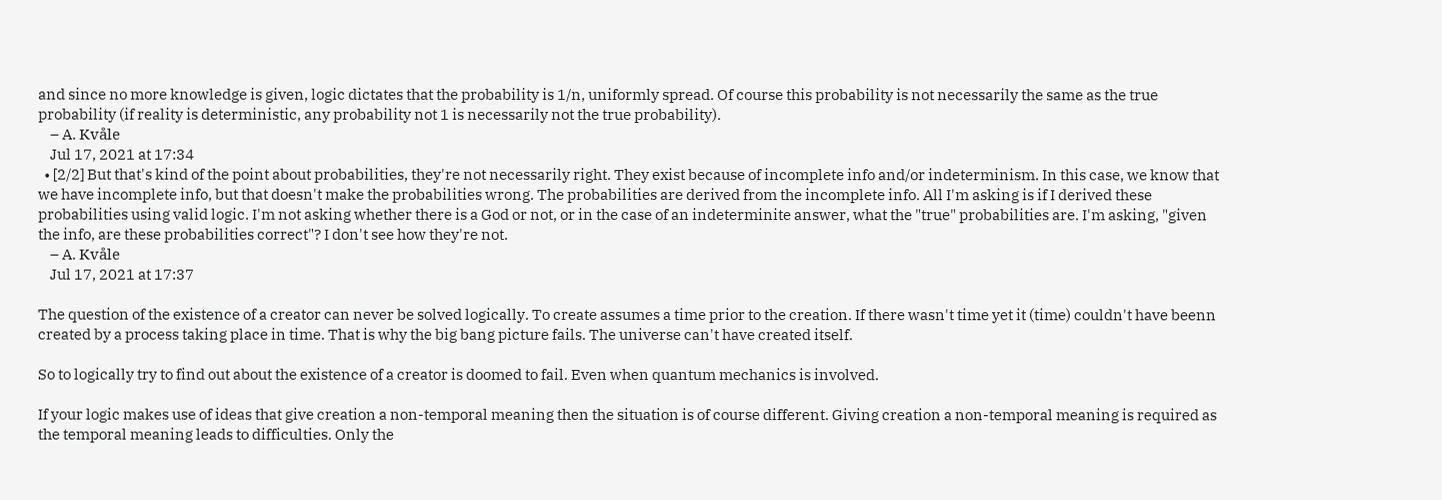and since no more knowledge is given, logic dictates that the probability is 1/n, uniformly spread. Of course this probability is not necessarily the same as the true probability (if reality is deterministic, any probability not 1 is necessarily not the true probability).
    – A. Kvåle
    Jul 17, 2021 at 17:34
  • [2/2] But that's kind of the point about probabilities, they're not necessarily right. They exist because of incomplete info and/or indeterminism. In this case, we know that we have incomplete info, but that doesn't make the probabilities wrong. The probabilities are derived from the incomplete info. All I'm asking is if I derived these probabilities using valid logic. I'm not asking whether there is a God or not, or in the case of an indeterminite answer, what the "true" probabilities are. I'm asking, "given the info, are these probabilities correct"? I don't see how they're not.
    – A. Kvåle
    Jul 17, 2021 at 17:37

The question of the existence of a creator can never be solved logically. To create assumes a time prior to the creation. If there wasn't time yet it (time) couldn't have beenn created by a process taking place in time. That is why the big bang picture fails. The universe can't have created itself.

So to logically try to find out about the existence of a creator is doomed to fail. Even when quantum mechanics is involved.

If your logic makes use of ideas that give creation a non-temporal meaning then the situation is of course different. Giving creation a non-temporal meaning is required as the temporal meaning leads to difficulties. Only the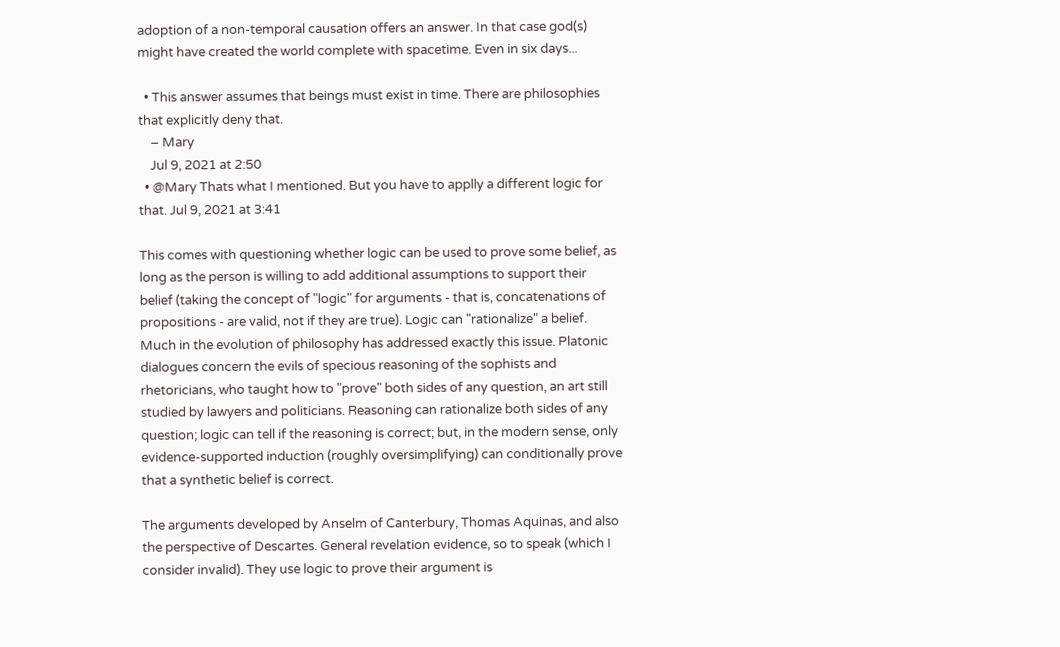adoption of a non-temporal causation offers an answer. In that case god(s) might have created the world complete with spacetime. Even in six days...

  • This answer assumes that beings must exist in time. There are philosophies that explicitly deny that.
    – Mary
    Jul 9, 2021 at 2:50
  • @Mary Thats what I mentioned. But you have to applly a different logic for that. Jul 9, 2021 at 3:41

This comes with questioning whether logic can be used to prove some belief, as long as the person is willing to add additional assumptions to support their belief (taking the concept of "logic" for arguments - that is, concatenations of propositions - are valid, not if they are true). Logic can "rationalize" a belief. Much in the evolution of philosophy has addressed exactly this issue. Platonic dialogues concern the evils of specious reasoning of the sophists and rhetoricians, who taught how to "prove" both sides of any question, an art still studied by lawyers and politicians. Reasoning can rationalize both sides of any question; logic can tell if the reasoning is correct; but, in the modern sense, only evidence-supported induction (roughly oversimplifying) can conditionally prove that a synthetic belief is correct.

The arguments developed by Anselm of Canterbury, Thomas Aquinas, and also the perspective of Descartes. General revelation evidence, so to speak (which I consider invalid). They use logic to prove their argument is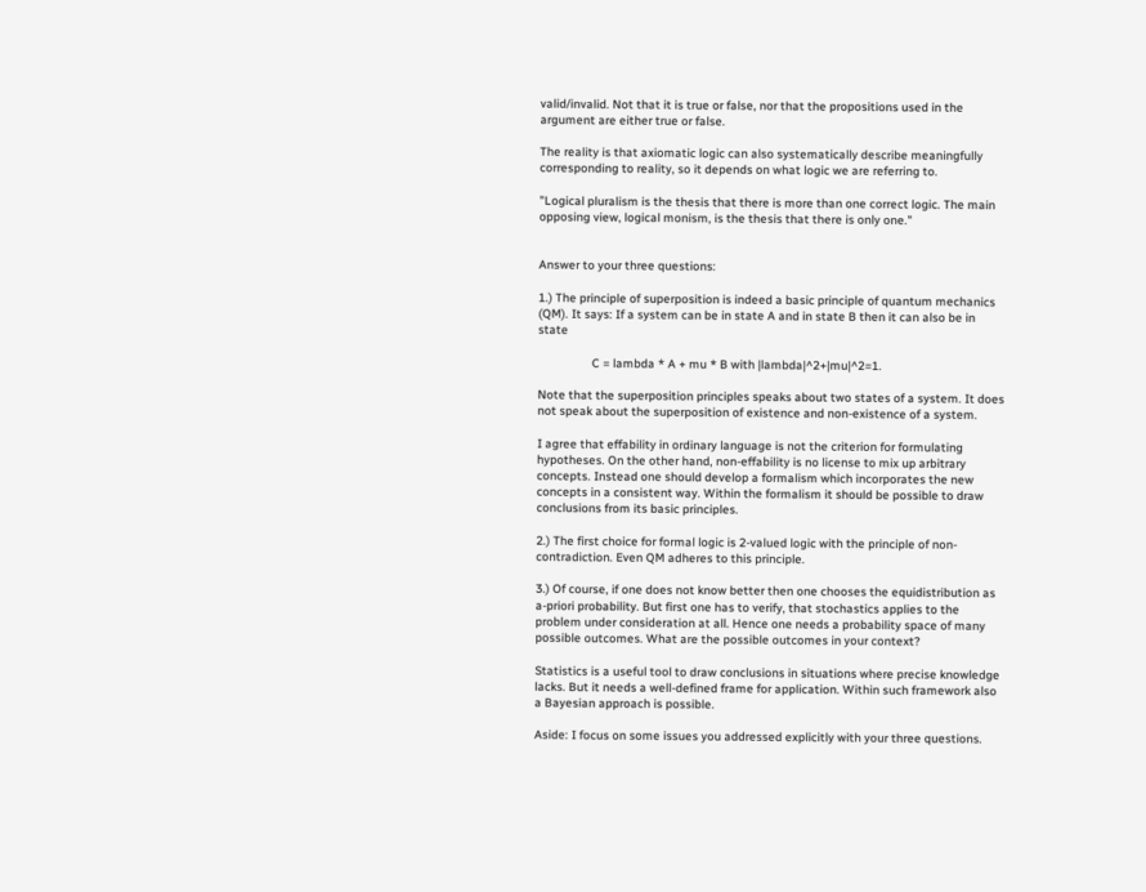valid/invalid. Not that it is true or false, nor that the propositions used in the argument are either true or false.

The reality is that axiomatic logic can also systematically describe meaningfully corresponding to reality, so it depends on what logic we are referring to.

"Logical pluralism is the thesis that there is more than one correct logic. The main opposing view, logical monism, is the thesis that there is only one."


Answer to your three questions:

1.) The principle of superposition is indeed a basic principle of quantum mechanics (QM). It says: If a system can be in state A and in state B then it can also be in state

                  C = lambda * A + mu * B with |lambda|^2+|mu|^2=1.

Note that the superposition principles speaks about two states of a system. It does not speak about the superposition of existence and non-existence of a system.

I agree that effability in ordinary language is not the criterion for formulating hypotheses. On the other hand, non-effability is no license to mix up arbitrary concepts. Instead one should develop a formalism which incorporates the new concepts in a consistent way. Within the formalism it should be possible to draw conclusions from its basic principles.

2.) The first choice for formal logic is 2-valued logic with the principle of non-contradiction. Even QM adheres to this principle.

3.) Of course, if one does not know better then one chooses the equidistribution as a-priori probability. But first one has to verify, that stochastics applies to the problem under consideration at all. Hence one needs a probability space of many possible outcomes. What are the possible outcomes in your context?

Statistics is a useful tool to draw conclusions in situations where precise knowledge lacks. But it needs a well-defined frame for application. Within such framework also a Bayesian approach is possible.

Aside: I focus on some issues you addressed explicitly with your three questions.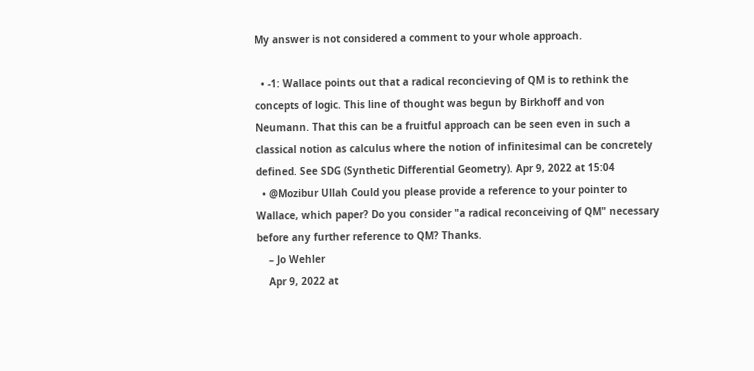My answer is not considered a comment to your whole approach.

  • -1: Wallace points out that a radical reconcieving of QM is to rethink the concepts of logic. This line of thought was begun by Birkhoff and von Neumann. That this can be a fruitful approach can be seen even in such a classical notion as calculus where the notion of infinitesimal can be concretely defined. See SDG (Synthetic Differential Geometry). Apr 9, 2022 at 15:04
  • @Mozibur Ullah Could you please provide a reference to your pointer to Wallace, which paper? Do you consider "a radical reconceiving of QM" necessary before any further reference to QM? Thanks.
    – Jo Wehler
    Apr 9, 2022 at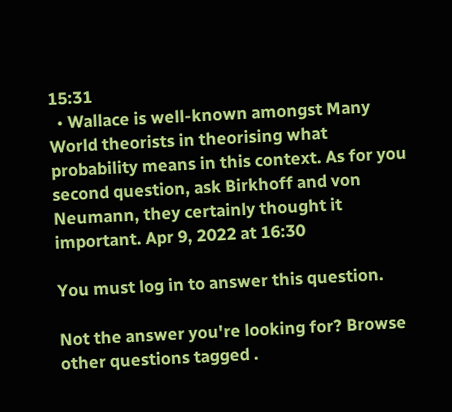15:31
  • Wallace is well-known amongst Many World theorists in theorising what probability means in this context. As for you second question, ask Birkhoff and von Neumann, they certainly thought it important. Apr 9, 2022 at 16:30

You must log in to answer this question.

Not the answer you're looking for? Browse other questions tagged .